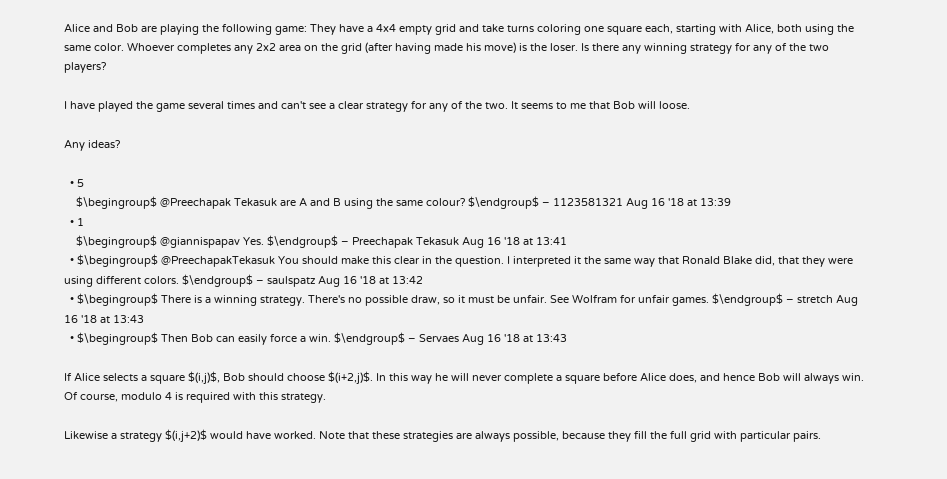Alice and Bob are playing the following game: They have a 4x4 empty grid and take turns coloring one square each, starting with Alice, both using the same color. Whoever completes any 2x2 area on the grid (after having made his move) is the loser. Is there any winning strategy for any of the two players?

I have played the game several times and can't see a clear strategy for any of the two. It seems to me that Bob will loose.

Any ideas?

  • 5
    $\begingroup$ @Preechapak Tekasuk are A and B using the same colour? $\endgroup$ – 1123581321 Aug 16 '18 at 13:39
  • 1
    $\begingroup$ @giannispapav Yes. $\endgroup$ – Preechapak Tekasuk Aug 16 '18 at 13:41
  • $\begingroup$ @PreechapakTekasuk You should make this clear in the question. I interpreted it the same way that Ronald Blake did, that they were using different colors. $\endgroup$ – saulspatz Aug 16 '18 at 13:42
  • $\begingroup$ There is a winning strategy. There's no possible draw, so it must be unfair. See Wolfram for unfair games. $\endgroup$ – stretch Aug 16 '18 at 13:43
  • $\begingroup$ Then Bob can easily force a win. $\endgroup$ – Servaes Aug 16 '18 at 13:43

If Alice selects a square $(i,j)$, Bob should choose $(i+2,j)$. In this way he will never complete a square before Alice does, and hence Bob will always win. Of course, modulo 4 is required with this strategy.

Likewise a strategy $(i,j+2)$ would have worked. Note that these strategies are always possible, because they fill the full grid with particular pairs.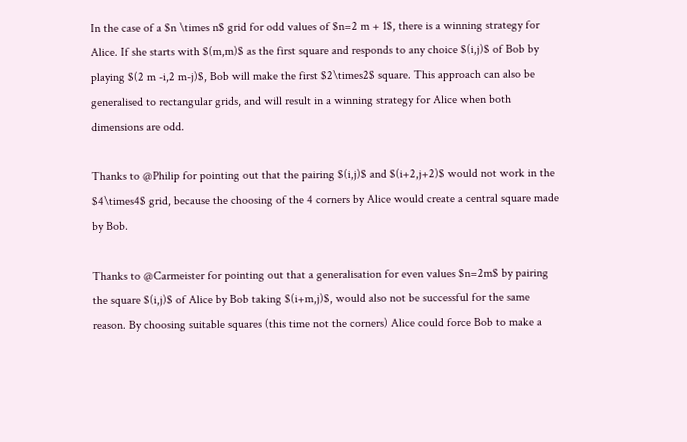In the case of a $n \times n$ grid for odd values of $n=2 m + 1$, there is a winning strategy for Alice. If she starts with $(m,m)$ as the first square and responds to any choice $(i,j)$ of Bob by playing $(2 m -i,2 m-j)$, Bob will make the first $2\times2$ square. This approach can also be generalised to rectangular grids, and will result in a winning strategy for Alice when both dimensions are odd.

Thanks to @Philip for pointing out that the pairing $(i,j)$ and $(i+2,j+2)$ would not work in the $4\times4$ grid, because the choosing of the 4 corners by Alice would create a central square made by Bob.

Thanks to @Carmeister for pointing out that a generalisation for even values $n=2m$ by pairing the square $(i,j)$ of Alice by Bob taking $(i+m,j)$, would also not be successful for the same reason. By choosing suitable squares (this time not the corners) Alice could force Bob to make a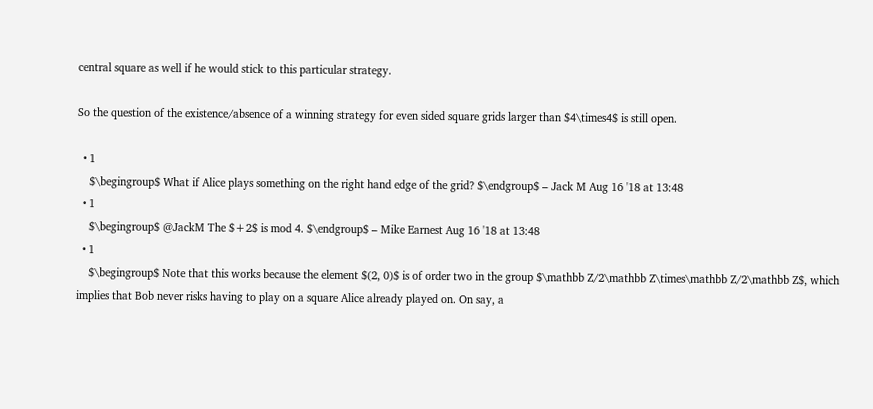central square as well if he would stick to this particular strategy.

So the question of the existence/absence of a winning strategy for even sided square grids larger than $4\times4$ is still open.

  • 1
    $\begingroup$ What if Alice plays something on the right hand edge of the grid? $\endgroup$ – Jack M Aug 16 '18 at 13:48
  • 1
    $\begingroup$ @JackM The $+2$ is mod 4. $\endgroup$ – Mike Earnest Aug 16 '18 at 13:48
  • 1
    $\begingroup$ Note that this works because the element $(2, 0)$ is of order two in the group $\mathbb Z/2\mathbb Z\times\mathbb Z/2\mathbb Z$, which implies that Bob never risks having to play on a square Alice already played on. On say, a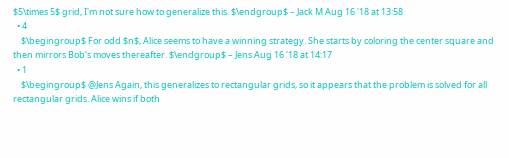$5\times 5$ grid, I'm not sure how to generalize this. $\endgroup$ – Jack M Aug 16 '18 at 13:58
  • 4
    $\begingroup$ For odd $n$, Alice seems to have a winning strategy. She starts by coloring the center square and then mirrors Bob's moves thereafter. $\endgroup$ – Jens Aug 16 '18 at 14:17
  • 1
    $\begingroup$ @Jens Again, this generalizes to rectangular grids, so it appears that the problem is solved for all rectangular grids. Alice wins if both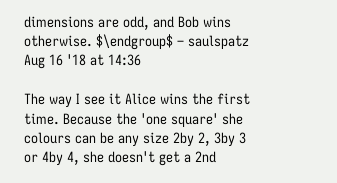dimensions are odd, and Bob wins otherwise. $\endgroup$ – saulspatz Aug 16 '18 at 14:36

The way I see it Alice wins the first time. Because the 'one square' she colours can be any size 2by 2, 3by 3 or 4by 4, she doesn't get a 2nd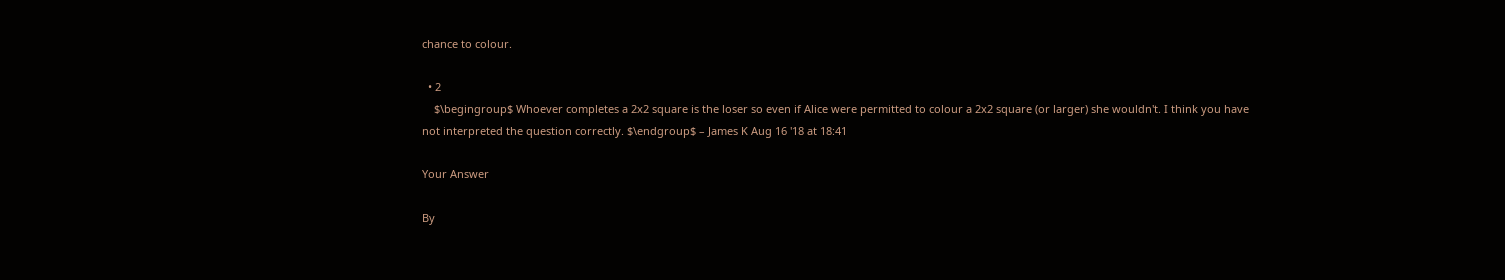chance to colour.

  • 2
    $\begingroup$ Whoever completes a 2x2 square is the loser so even if Alice were permitted to colour a 2x2 square (or larger) she wouldn't. I think you have not interpreted the question correctly. $\endgroup$ – James K Aug 16 '18 at 18:41

Your Answer

By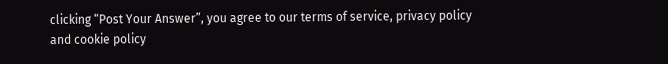clicking “Post Your Answer”, you agree to our terms of service, privacy policy and cookie policy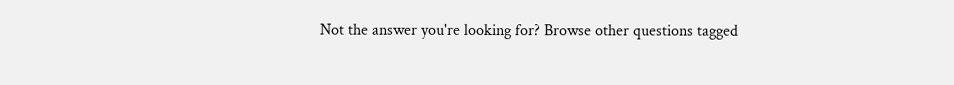Not the answer you're looking for? Browse other questions tagged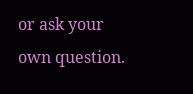or ask your own question.